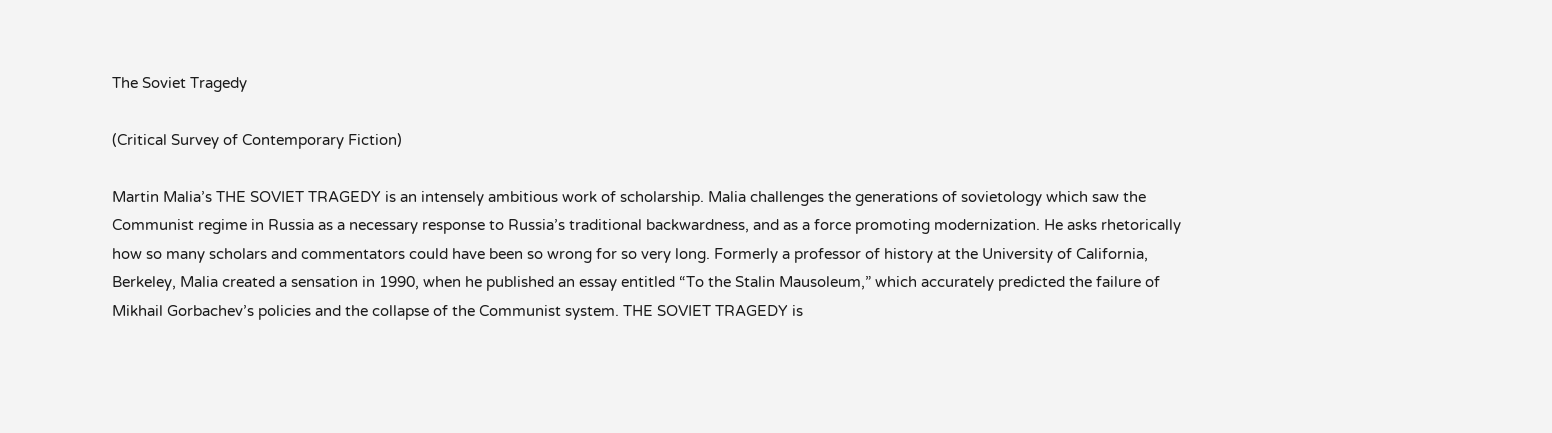The Soviet Tragedy

(Critical Survey of Contemporary Fiction)

Martin Malia’s THE SOVIET TRAGEDY is an intensely ambitious work of scholarship. Malia challenges the generations of sovietology which saw the Communist regime in Russia as a necessary response to Russia’s traditional backwardness, and as a force promoting modernization. He asks rhetorically how so many scholars and commentators could have been so wrong for so very long. Formerly a professor of history at the University of California, Berkeley, Malia created a sensation in 1990, when he published an essay entitled “To the Stalin Mausoleum,” which accurately predicted the failure of Mikhail Gorbachev’s policies and the collapse of the Communist system. THE SOVIET TRAGEDY is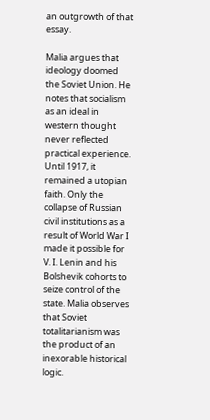an outgrowth of that essay.

Malia argues that ideology doomed the Soviet Union. He notes that socialism as an ideal in western thought never reflected practical experience. Until 1917, it remained a utopian faith. Only the collapse of Russian civil institutions as a result of World War I made it possible for V. I. Lenin and his Bolshevik cohorts to seize control of the state. Malia observes that Soviet totalitarianism was the product of an inexorable historical logic.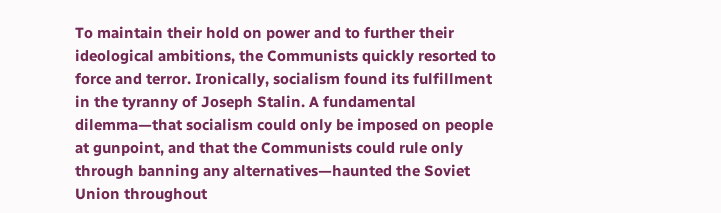To maintain their hold on power and to further their ideological ambitions, the Communists quickly resorted to force and terror. Ironically, socialism found its fulfillment in the tyranny of Joseph Stalin. A fundamental dilemma—that socialism could only be imposed on people at gunpoint, and that the Communists could rule only through banning any alternatives—haunted the Soviet Union throughout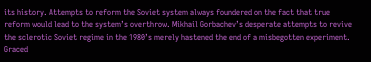its history. Attempts to reform the Soviet system always foundered on the fact that true reform would lead to the system’s overthrow. Mikhail Gorbachev’s desperate attempts to revive the sclerotic Soviet regime in the 1980’s merely hastened the end of a misbegotten experiment. Graced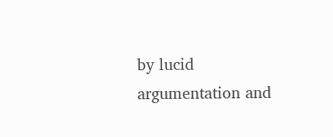by lucid argumentation and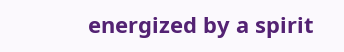energized by a spirit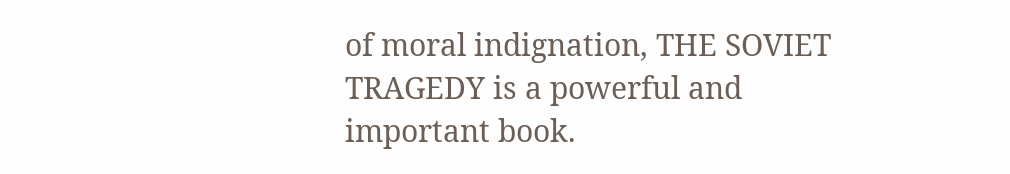of moral indignation, THE SOVIET TRAGEDY is a powerful and important book.